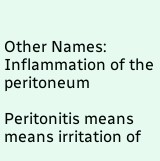Other Names:
Inflammation of the peritoneum

Peritonitis means means irritation of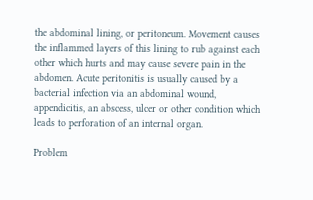the abdominal lining, or peritoneum. Movement causes the inflammed layers of this lining to rub against each other which hurts and may cause severe pain in the abdomen. Acute peritonitis is usually caused by a bacterial infection via an abdominal wound, appendicitis, an abscess, ulcer or other condition which leads to perforation of an internal organ.

Problem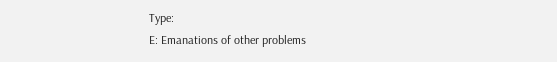Type:
E: Emanations of other problems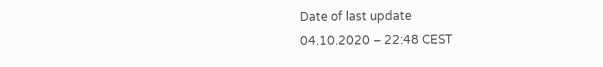Date of last update
04.10.2020 – 22:48 CEST